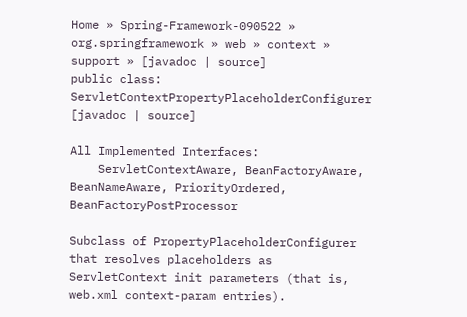Home » Spring-Framework-090522 » org.springframework » web » context » support » [javadoc | source]
public class: ServletContextPropertyPlaceholderConfigurer [javadoc | source]

All Implemented Interfaces:
    ServletContextAware, BeanFactoryAware, BeanNameAware, PriorityOrdered, BeanFactoryPostProcessor

Subclass of PropertyPlaceholderConfigurer that resolves placeholders as ServletContext init parameters (that is, web.xml context-param entries).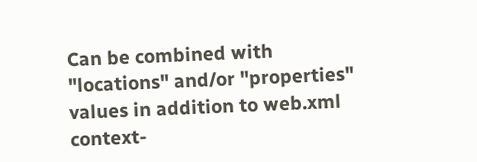Can be combined with "locations" and/or "properties" values in addition to web.xml context-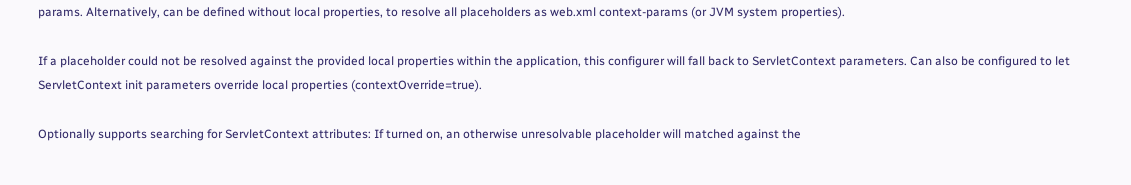params. Alternatively, can be defined without local properties, to resolve all placeholders as web.xml context-params (or JVM system properties).

If a placeholder could not be resolved against the provided local properties within the application, this configurer will fall back to ServletContext parameters. Can also be configured to let ServletContext init parameters override local properties (contextOverride=true).

Optionally supports searching for ServletContext attributes: If turned on, an otherwise unresolvable placeholder will matched against the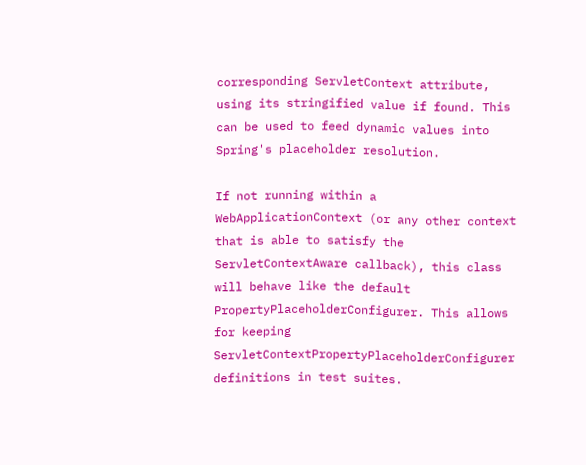corresponding ServletContext attribute, using its stringified value if found. This can be used to feed dynamic values into Spring's placeholder resolution.

If not running within a WebApplicationContext (or any other context that is able to satisfy the ServletContextAware callback), this class will behave like the default PropertyPlaceholderConfigurer. This allows for keeping ServletContextPropertyPlaceholderConfigurer definitions in test suites.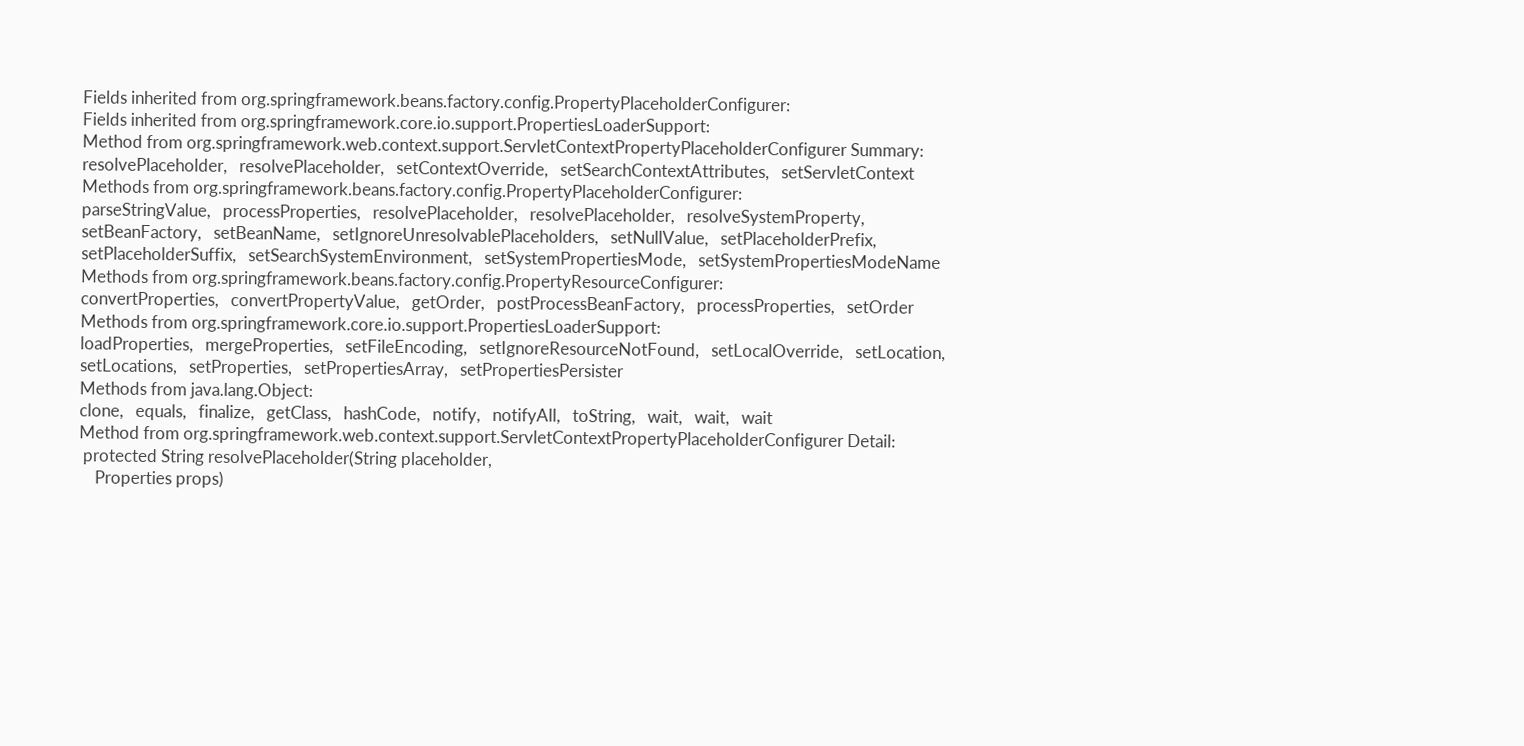Fields inherited from org.springframework.beans.factory.config.PropertyPlaceholderConfigurer:
Fields inherited from org.springframework.core.io.support.PropertiesLoaderSupport:
Method from org.springframework.web.context.support.ServletContextPropertyPlaceholderConfigurer Summary:
resolvePlaceholder,   resolvePlaceholder,   setContextOverride,   setSearchContextAttributes,   setServletContext
Methods from org.springframework.beans.factory.config.PropertyPlaceholderConfigurer:
parseStringValue,   processProperties,   resolvePlaceholder,   resolvePlaceholder,   resolveSystemProperty,   setBeanFactory,   setBeanName,   setIgnoreUnresolvablePlaceholders,   setNullValue,   setPlaceholderPrefix,   setPlaceholderSuffix,   setSearchSystemEnvironment,   setSystemPropertiesMode,   setSystemPropertiesModeName
Methods from org.springframework.beans.factory.config.PropertyResourceConfigurer:
convertProperties,   convertPropertyValue,   getOrder,   postProcessBeanFactory,   processProperties,   setOrder
Methods from org.springframework.core.io.support.PropertiesLoaderSupport:
loadProperties,   mergeProperties,   setFileEncoding,   setIgnoreResourceNotFound,   setLocalOverride,   setLocation,   setLocations,   setProperties,   setPropertiesArray,   setPropertiesPersister
Methods from java.lang.Object:
clone,   equals,   finalize,   getClass,   hashCode,   notify,   notifyAll,   toString,   wait,   wait,   wait
Method from org.springframework.web.context.support.ServletContextPropertyPlaceholderConfigurer Detail:
 protected String resolvePlaceholder(String placeholder,
    Properties props)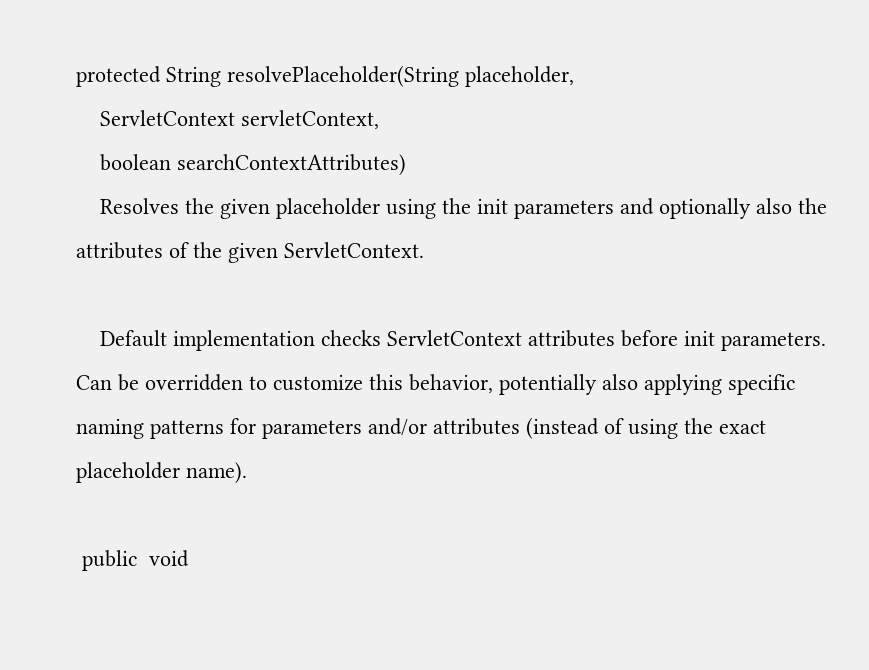protected String resolvePlaceholder(String placeholder,
    ServletContext servletContext,
    boolean searchContextAttributes)
    Resolves the given placeholder using the init parameters and optionally also the attributes of the given ServletContext.

    Default implementation checks ServletContext attributes before init parameters. Can be overridden to customize this behavior, potentially also applying specific naming patterns for parameters and/or attributes (instead of using the exact placeholder name).

 public  void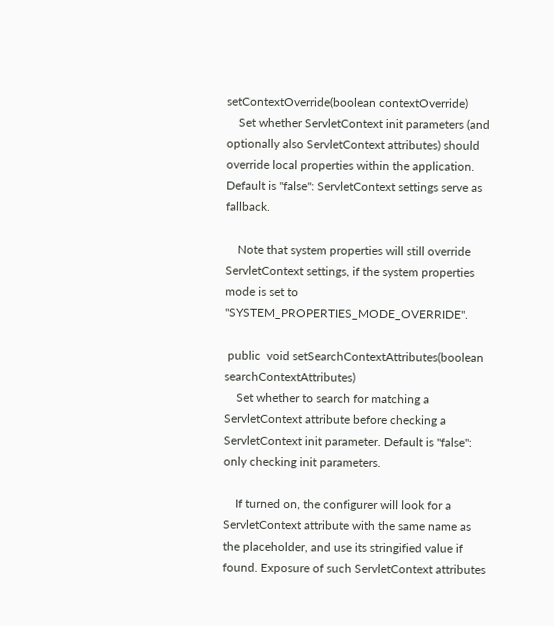setContextOverride(boolean contextOverride)
    Set whether ServletContext init parameters (and optionally also ServletContext attributes) should override local properties within the application. Default is "false": ServletContext settings serve as fallback.

    Note that system properties will still override ServletContext settings, if the system properties mode is set to "SYSTEM_PROPERTIES_MODE_OVERRIDE".

 public  void setSearchContextAttributes(boolean searchContextAttributes)
    Set whether to search for matching a ServletContext attribute before checking a ServletContext init parameter. Default is "false": only checking init parameters.

    If turned on, the configurer will look for a ServletContext attribute with the same name as the placeholder, and use its stringified value if found. Exposure of such ServletContext attributes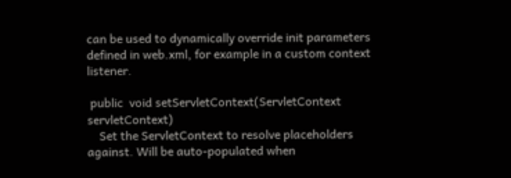can be used to dynamically override init parameters defined in web.xml, for example in a custom context listener.

 public  void setServletContext(ServletContext servletContext)
    Set the ServletContext to resolve placeholders against. Will be auto-populated when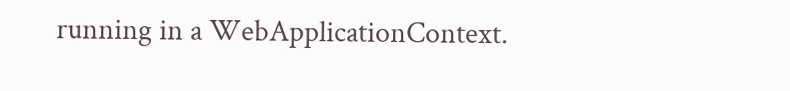running in a WebApplicationContext.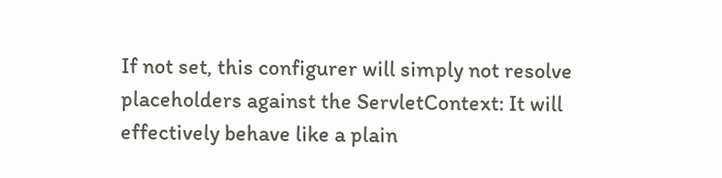If not set, this configurer will simply not resolve placeholders against the ServletContext: It will effectively behave like a plain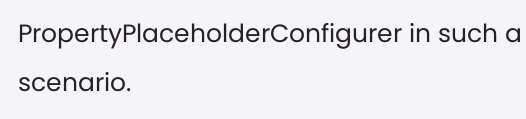PropertyPlaceholderConfigurer in such a scenario.